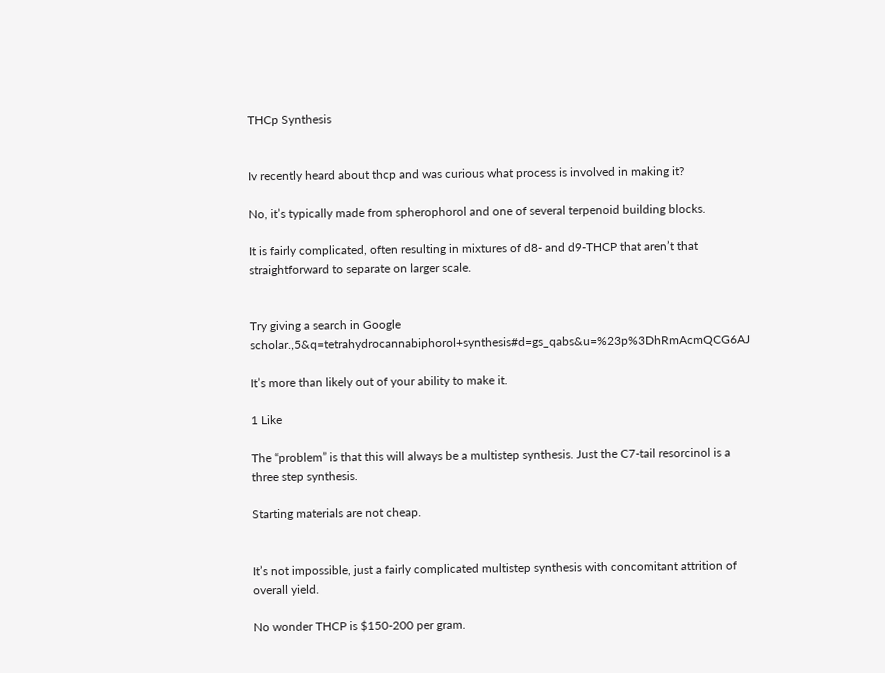THCp Synthesis


Iv recently heard about thcp and was curious what process is involved in making it?

No, it’s typically made from spherophorol and one of several terpenoid building blocks.

It is fairly complicated, often resulting in mixtures of d8- and d9-THCP that aren’t that straightforward to separate on larger scale.


Try giving a search in Google scholar.,5&q=tetrahydrocannabiphorol+synthesis#d=gs_qabs&u=%23p%3DhRmAcmQCG6AJ

It’s more than likely out of your ability to make it.

1 Like

The “problem” is that this will always be a multistep synthesis. Just the C7-tail resorcinol is a three step synthesis.

Starting materials are not cheap.


It’s not impossible, just a fairly complicated multistep synthesis with concomitant attrition of overall yield.

No wonder THCP is $150-200 per gram.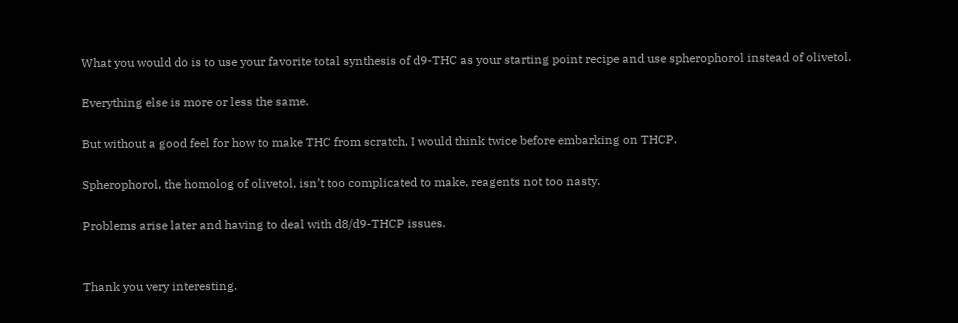What you would do is to use your favorite total synthesis of d9-THC as your starting point recipe and use spherophorol instead of olivetol.

Everything else is more or less the same.

But without a good feel for how to make THC from scratch, I would think twice before embarking on THCP.

Spherophorol, the homolog of olivetol, isn’t too complicated to make, reagents not too nasty.

Problems arise later and having to deal with d8/d9-THCP issues.


Thank you very interesting.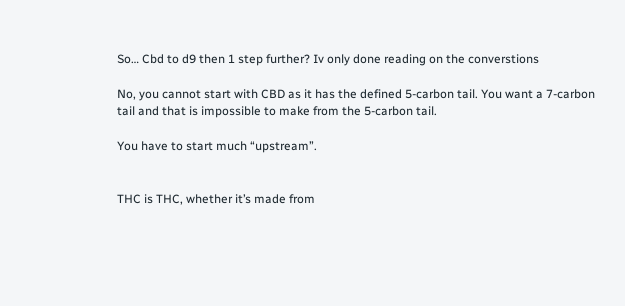So… Cbd to d9 then 1 step further? Iv only done reading on the converstions

No, you cannot start with CBD as it has the defined 5-carbon tail. You want a 7-carbon tail and that is impossible to make from the 5-carbon tail.

You have to start much “upstream”.


THC is THC, whether it’s made from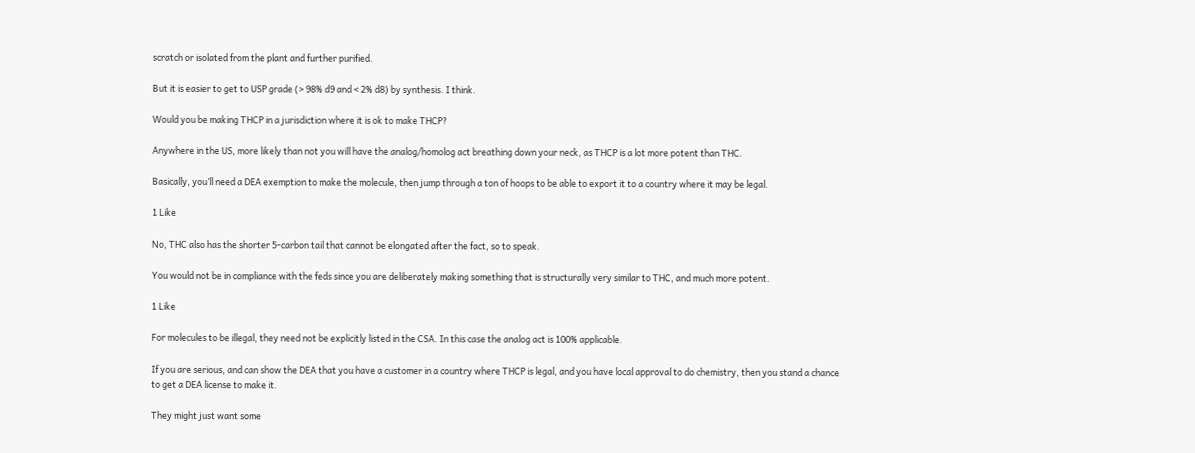scratch or isolated from the plant and further purified.

But it is easier to get to USP grade (> 98% d9 and < 2% d8) by synthesis. I think.

Would you be making THCP in a jurisdiction where it is ok to make THCP?

Anywhere in the US, more likely than not you will have the analog/homolog act breathing down your neck, as THCP is a lot more potent than THC.

Basically, you’ll need a DEA exemption to make the molecule, then jump through a ton of hoops to be able to export it to a country where it may be legal.

1 Like

No, THC also has the shorter 5-carbon tail that cannot be elongated after the fact, so to speak.

You would not be in compliance with the feds since you are deliberately making something that is structurally very similar to THC, and much more potent.

1 Like

For molecules to be illegal, they need not be explicitly listed in the CSA. In this case the analog act is 100% applicable.

If you are serious, and can show the DEA that you have a customer in a country where THCP is legal, and you have local approval to do chemistry, then you stand a chance to get a DEA license to make it.

They might just want some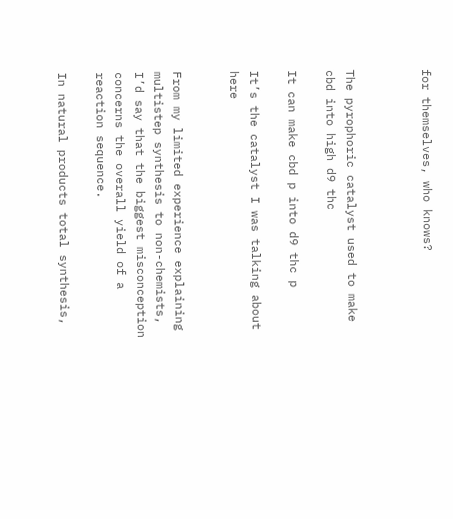for themselves, who knows?



The pyrophoric catalyst used to make cbd into high d9 thc

It can make cbd p into d9 thc p

It’s the catalyst I was talking about here


From my limited experience explaining multistep synthesis to non-chemists, I’d say that the biggest misconception concerns the overall yield of a reaction sequence.

In natural products total synthesis,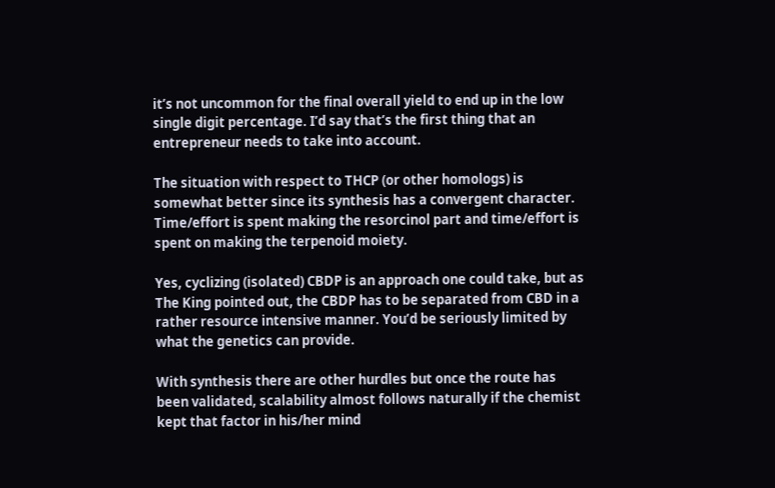it’s not uncommon for the final overall yield to end up in the low single digit percentage. I’d say that’s the first thing that an entrepreneur needs to take into account.

The situation with respect to THCP (or other homologs) is somewhat better since its synthesis has a convergent character. Time/effort is spent making the resorcinol part and time/effort is spent on making the terpenoid moiety.

Yes, cyclizing (isolated) CBDP is an approach one could take, but as The King pointed out, the CBDP has to be separated from CBD in a rather resource intensive manner. You’d be seriously limited by what the genetics can provide.

With synthesis there are other hurdles but once the route has been validated, scalability almost follows naturally if the chemist kept that factor in his/her mind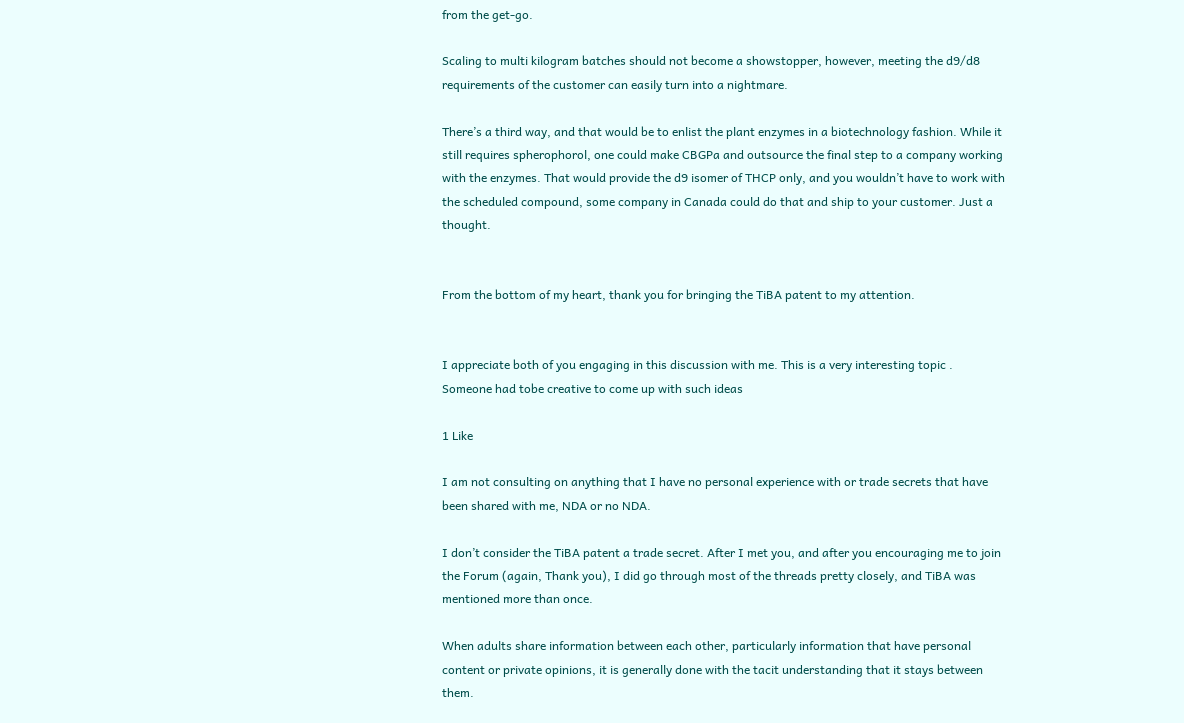from the get-go.

Scaling to multi kilogram batches should not become a showstopper, however, meeting the d9/d8 requirements of the customer can easily turn into a nightmare.

There’s a third way, and that would be to enlist the plant enzymes in a biotechnology fashion. While it still requires spherophorol, one could make CBGPa and outsource the final step to a company working with the enzymes. That would provide the d9 isomer of THCP only, and you wouldn’t have to work with the scheduled compound, some company in Canada could do that and ship to your customer. Just a thought.


From the bottom of my heart, thank you for bringing the TiBA patent to my attention.


I appreciate both of you engaging in this discussion with me. This is a very interesting topic .
Someone had tobe creative to come up with such ideas

1 Like

I am not consulting on anything that I have no personal experience with or trade secrets that have been shared with me, NDA or no NDA.

I don’t consider the TiBA patent a trade secret. After I met you, and after you encouraging me to join the Forum (again, Thank you), I did go through most of the threads pretty closely, and TiBA was mentioned more than once.

When adults share information between each other, particularly information that have personal content or private opinions, it is generally done with the tacit understanding that it stays between them.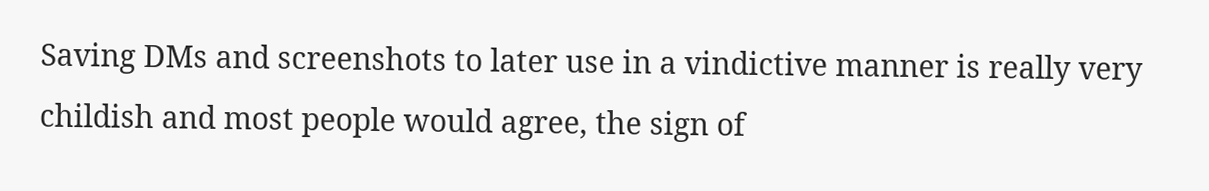Saving DMs and screenshots to later use in a vindictive manner is really very childish and most people would agree, the sign of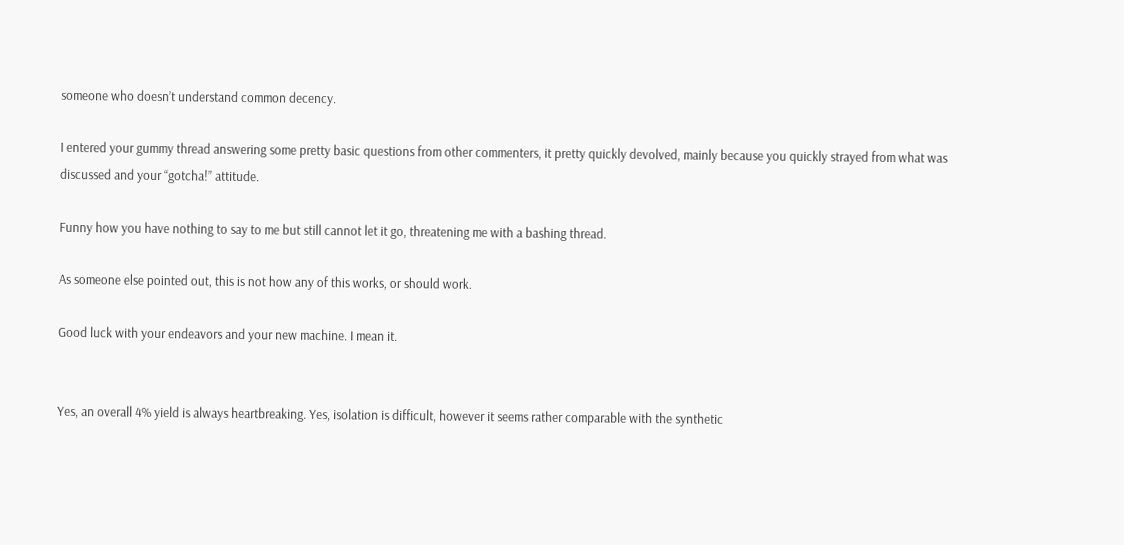someone who doesn’t understand common decency.

I entered your gummy thread answering some pretty basic questions from other commenters, it pretty quickly devolved, mainly because you quickly strayed from what was discussed and your “gotcha!” attitude.

Funny how you have nothing to say to me but still cannot let it go, threatening me with a bashing thread.

As someone else pointed out, this is not how any of this works, or should work.

Good luck with your endeavors and your new machine. I mean it.


Yes, an overall 4% yield is always heartbreaking. Yes, isolation is difficult, however it seems rather comparable with the synthetic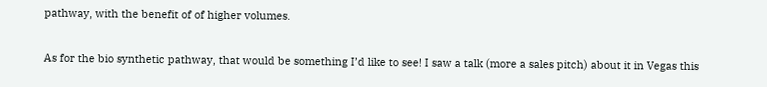pathway, with the benefit of of higher volumes.

As for the bio synthetic pathway, that would be something I’d like to see! I saw a talk (more a sales pitch) about it in Vegas this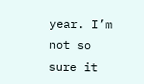year. I’m not so sure it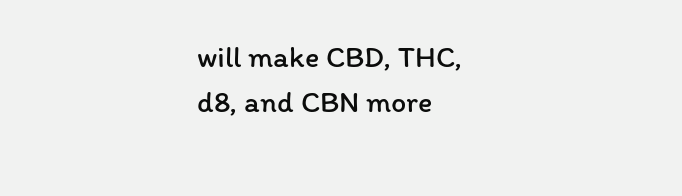will make CBD, THC, d8, and CBN more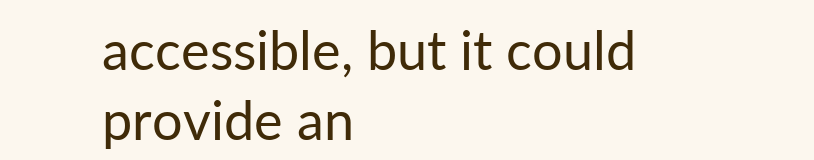accessible, but it could provide an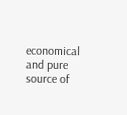economical and pure source of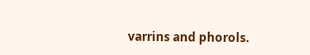varrins and phorols.